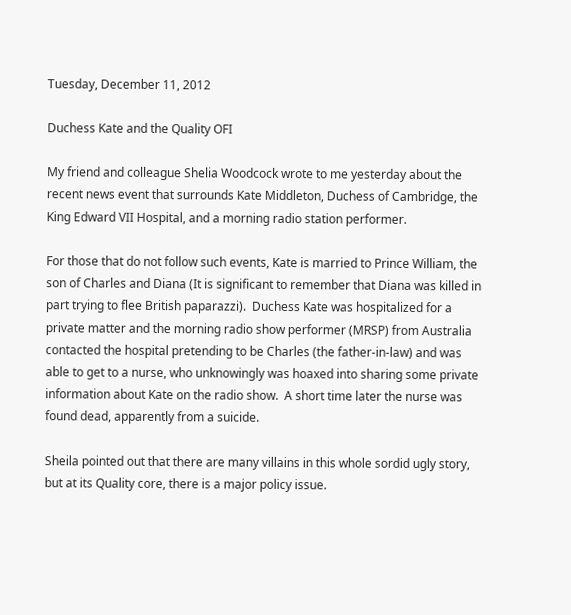Tuesday, December 11, 2012

Duchess Kate and the Quality OFI

My friend and colleague Shelia Woodcock wrote to me yesterday about the recent news event that surrounds Kate Middleton, Duchess of Cambridge, the King Edward VII Hospital, and a morning radio station performer.

For those that do not follow such events, Kate is married to Prince William, the son of Charles and Diana (It is significant to remember that Diana was killed in part trying to flee British paparazzi).  Duchess Kate was hospitalized for a private matter and the morning radio show performer (MRSP) from Australia contacted the hospital pretending to be Charles (the father-in-law) and was able to get to a nurse, who unknowingly was hoaxed into sharing some private information about Kate on the radio show.  A short time later the nurse was found dead, apparently from a suicide.

Sheila pointed out that there are many villains in this whole sordid ugly story, but at its Quality core, there is a major policy issue.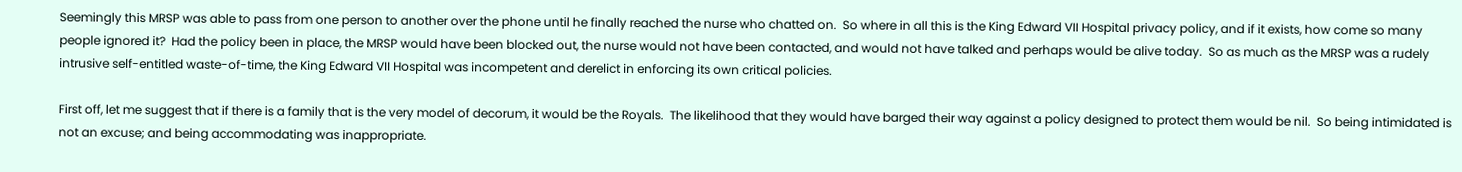Seemingly this MRSP was able to pass from one person to another over the phone until he finally reached the nurse who chatted on.  So where in all this is the King Edward VII Hospital privacy policy, and if it exists, how come so many people ignored it?  Had the policy been in place, the MRSP would have been blocked out, the nurse would not have been contacted, and would not have talked and perhaps would be alive today.  So as much as the MRSP was a rudely intrusive self-entitled waste-of-time, the King Edward VII Hospital was incompetent and derelict in enforcing its own critical policies.

First off, let me suggest that if there is a family that is the very model of decorum, it would be the Royals.  The likelihood that they would have barged their way against a policy designed to protect them would be nil.  So being intimidated is not an excuse; and being accommodating was inappropriate.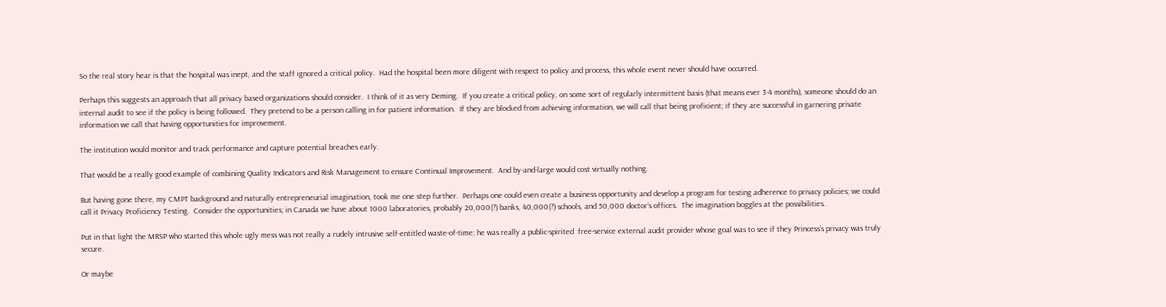So the real story hear is that the hospital was inept, and the staff ignored a critical policy.  Had the hospital been more diligent with respect to policy and process, this whole event never should have occurred.

Perhaps this suggests an approach that all privacy based organizations should consider.  I think of it as very Deming.  If you create a critical policy, on some sort of regularly intermittent basis (that means ever 3-4 months), someone should do an internal audit to see if the policy is being followed.  They pretend to be a person calling in for patient information.  If they are blocked from achieving information, we will call that being proficient; if they are successful in garnering private information we call that having opportunities for improvement.

The institution would monitor and track performance and capture potential breaches early.

That would be a really good example of combining Quality Indicators and Risk Management to ensure Continual Improvement.  And by-and-large would cost virtually nothing.

But having gone there, my CMPT background and naturally entrepreneurial imagination, took me one step further.  Perhaps one could even create a business opportunity and develop a program for testing adherence to privacy policies; we could call it Privacy Proficiency Testing.  Consider the opportunities; in Canada we have about 1000 laboratories, probably 20,000(?) banks, 40,000(?) schools, and 50,000 doctor’s offices.  The imagination boggles at the possibilities.

Put in that light the MRSP who started this whole ugly mess was not really a rudely intrusive self-entitled waste-of-time; he was really a public-spirited  free-service external audit provider whose goal was to see if they Princess’s privacy was truly secure.

Or maybe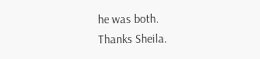he was both.
Thanks Sheila.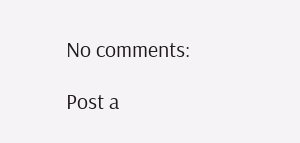No comments:

Post a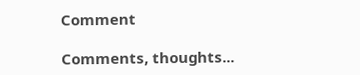Comment

Comments, thoughts...